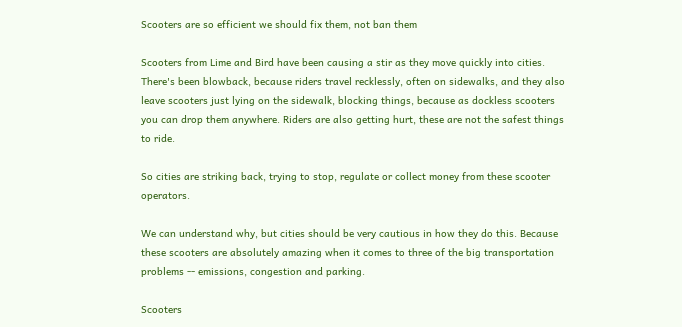Scooters are so efficient we should fix them, not ban them

Scooters from Lime and Bird have been causing a stir as they move quickly into cities. There's been blowback, because riders travel recklessly, often on sidewalks, and they also leave scooters just lying on the sidewalk, blocking things, because as dockless scooters you can drop them anywhere. Riders are also getting hurt, these are not the safest things to ride.

So cities are striking back, trying to stop, regulate or collect money from these scooter operators.

We can understand why, but cities should be very cautious in how they do this. Because these scooters are absolutely amazing when it comes to three of the big transportation problems -- emissions, congestion and parking.

Scooters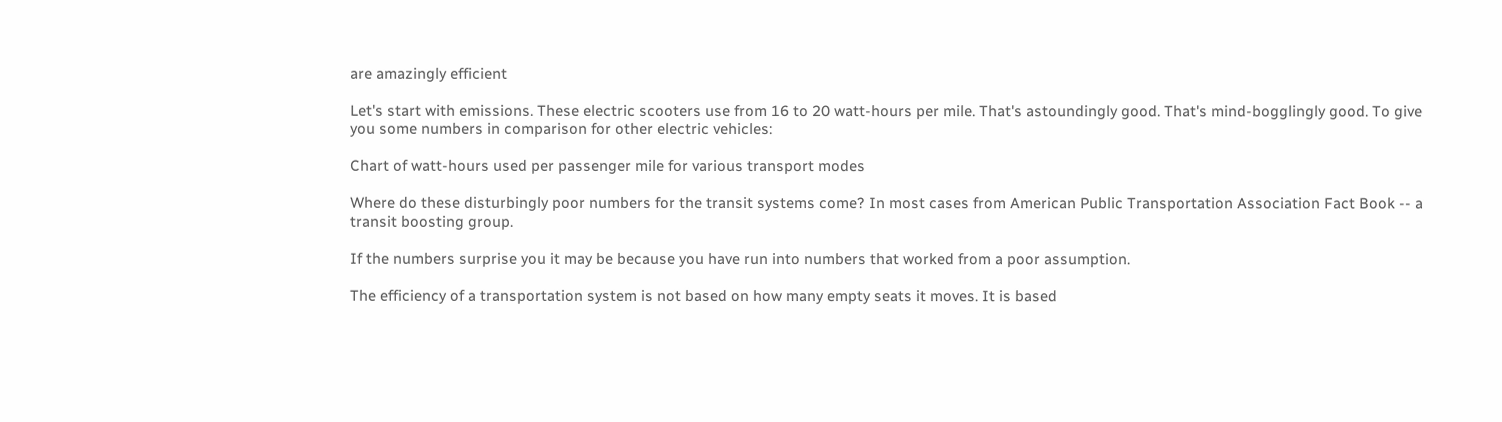are amazingly efficient

Let's start with emissions. These electric scooters use from 16 to 20 watt-hours per mile. That's astoundingly good. That's mind-bogglingly good. To give you some numbers in comparison for other electric vehicles:

Chart of watt-hours used per passenger mile for various transport modes

Where do these disturbingly poor numbers for the transit systems come? In most cases from American Public Transportation Association Fact Book -- a transit boosting group.

If the numbers surprise you it may be because you have run into numbers that worked from a poor assumption.

The efficiency of a transportation system is not based on how many empty seats it moves. It is based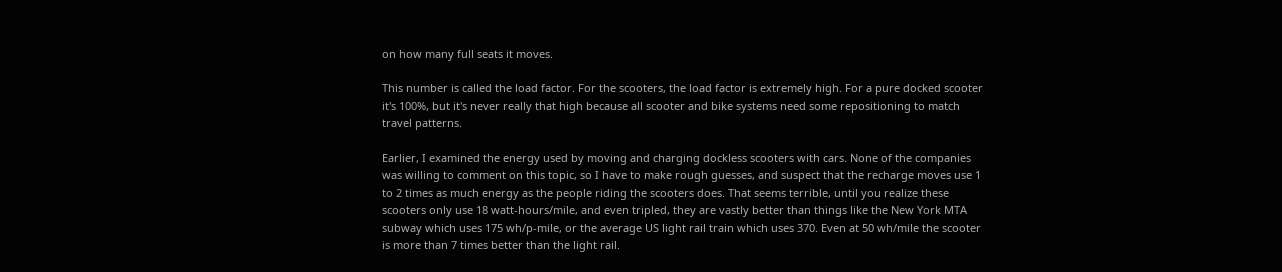on how many full seats it moves.

This number is called the load factor. For the scooters, the load factor is extremely high. For a pure docked scooter it's 100%, but it's never really that high because all scooter and bike systems need some repositioning to match travel patterns.

Earlier, I examined the energy used by moving and charging dockless scooters with cars. None of the companies was willing to comment on this topic, so I have to make rough guesses, and suspect that the recharge moves use 1 to 2 times as much energy as the people riding the scooters does. That seems terrible, until you realize these scooters only use 18 watt-hours/mile, and even tripled, they are vastly better than things like the New York MTA subway which uses 175 wh/p-mile, or the average US light rail train which uses 370. Even at 50 wh/mile the scooter is more than 7 times better than the light rail.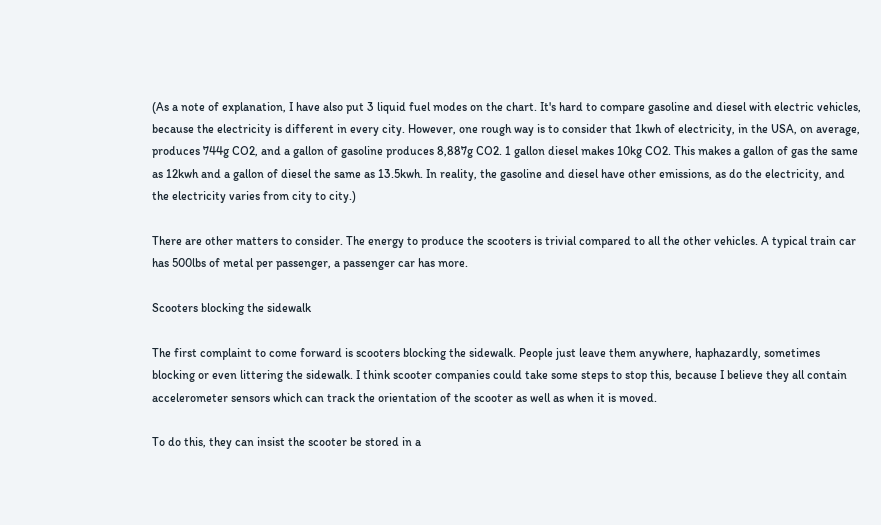(As a note of explanation, I have also put 3 liquid fuel modes on the chart. It's hard to compare gasoline and diesel with electric vehicles, because the electricity is different in every city. However, one rough way is to consider that 1kwh of electricity, in the USA, on average, produces 744g CO2, and a gallon of gasoline produces 8,887g CO2. 1 gallon diesel makes 10kg CO2. This makes a gallon of gas the same as 12kwh and a gallon of diesel the same as 13.5kwh. In reality, the gasoline and diesel have other emissions, as do the electricity, and the electricity varies from city to city.)

There are other matters to consider. The energy to produce the scooters is trivial compared to all the other vehicles. A typical train car has 500lbs of metal per passenger, a passenger car has more.

Scooters blocking the sidewalk

The first complaint to come forward is scooters blocking the sidewalk. People just leave them anywhere, haphazardly, sometimes blocking or even littering the sidewalk. I think scooter companies could take some steps to stop this, because I believe they all contain accelerometer sensors which can track the orientation of the scooter as well as when it is moved.

To do this, they can insist the scooter be stored in a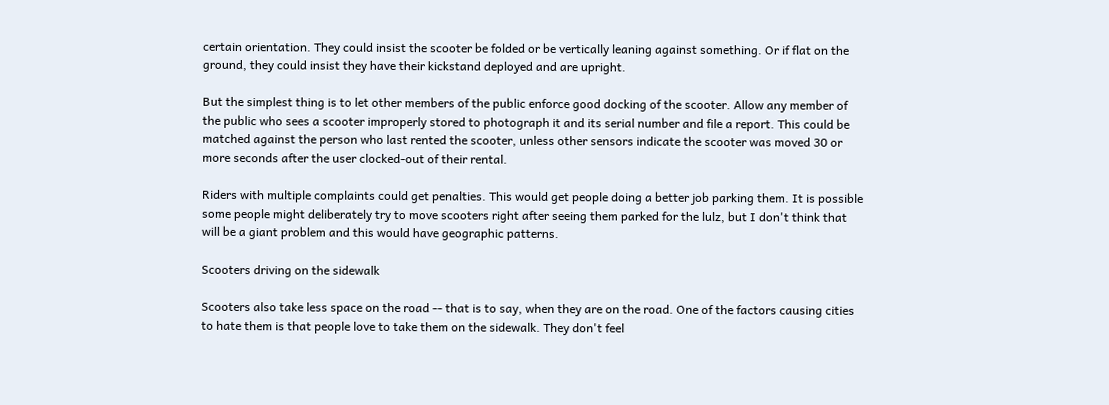certain orientation. They could insist the scooter be folded or be vertically leaning against something. Or if flat on the ground, they could insist they have their kickstand deployed and are upright.

But the simplest thing is to let other members of the public enforce good docking of the scooter. Allow any member of the public who sees a scooter improperly stored to photograph it and its serial number and file a report. This could be matched against the person who last rented the scooter, unless other sensors indicate the scooter was moved 30 or more seconds after the user clocked-out of their rental.

Riders with multiple complaints could get penalties. This would get people doing a better job parking them. It is possible some people might deliberately try to move scooters right after seeing them parked for the lulz, but I don't think that will be a giant problem and this would have geographic patterns.

Scooters driving on the sidewalk

Scooters also take less space on the road -- that is to say, when they are on the road. One of the factors causing cities to hate them is that people love to take them on the sidewalk. They don't feel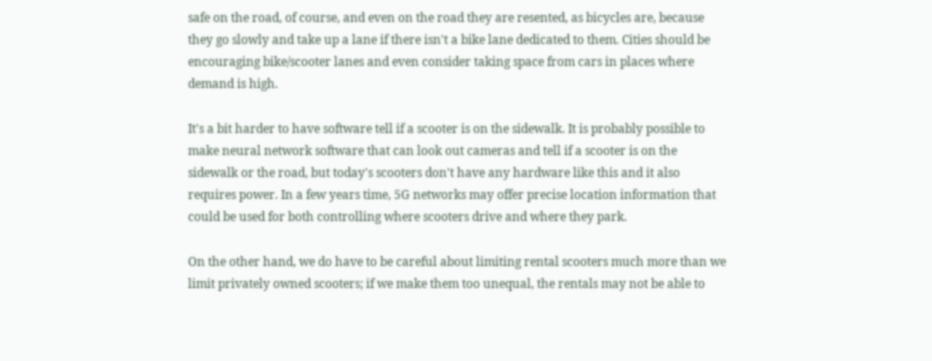safe on the road, of course, and even on the road they are resented, as bicycles are, because they go slowly and take up a lane if there isn't a bike lane dedicated to them. Cities should be encouraging bike/scooter lanes and even consider taking space from cars in places where demand is high.

It's a bit harder to have software tell if a scooter is on the sidewalk. It is probably possible to make neural network software that can look out cameras and tell if a scooter is on the sidewalk or the road, but today's scooters don't have any hardware like this and it also requires power. In a few years time, 5G networks may offer precise location information that could be used for both controlling where scooters drive and where they park.

On the other hand, we do have to be careful about limiting rental scooters much more than we limit privately owned scooters; if we make them too unequal, the rentals may not be able to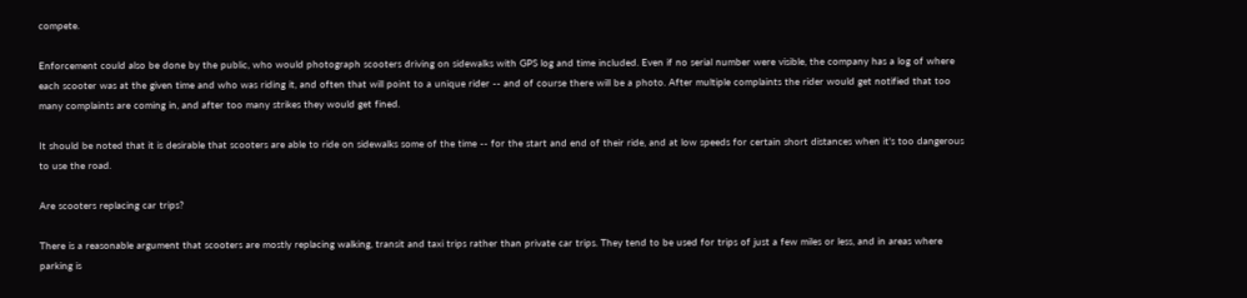compete.

Enforcement could also be done by the public, who would photograph scooters driving on sidewalks with GPS log and time included. Even if no serial number were visible, the company has a log of where each scooter was at the given time and who was riding it, and often that will point to a unique rider -- and of course there will be a photo. After multiple complaints the rider would get notified that too many complaints are coming in, and after too many strikes they would get fined.

It should be noted that it is desirable that scooters are able to ride on sidewalks some of the time -- for the start and end of their ride, and at low speeds for certain short distances when it's too dangerous to use the road.

Are scooters replacing car trips?

There is a reasonable argument that scooters are mostly replacing walking, transit and taxi trips rather than private car trips. They tend to be used for trips of just a few miles or less, and in areas where parking is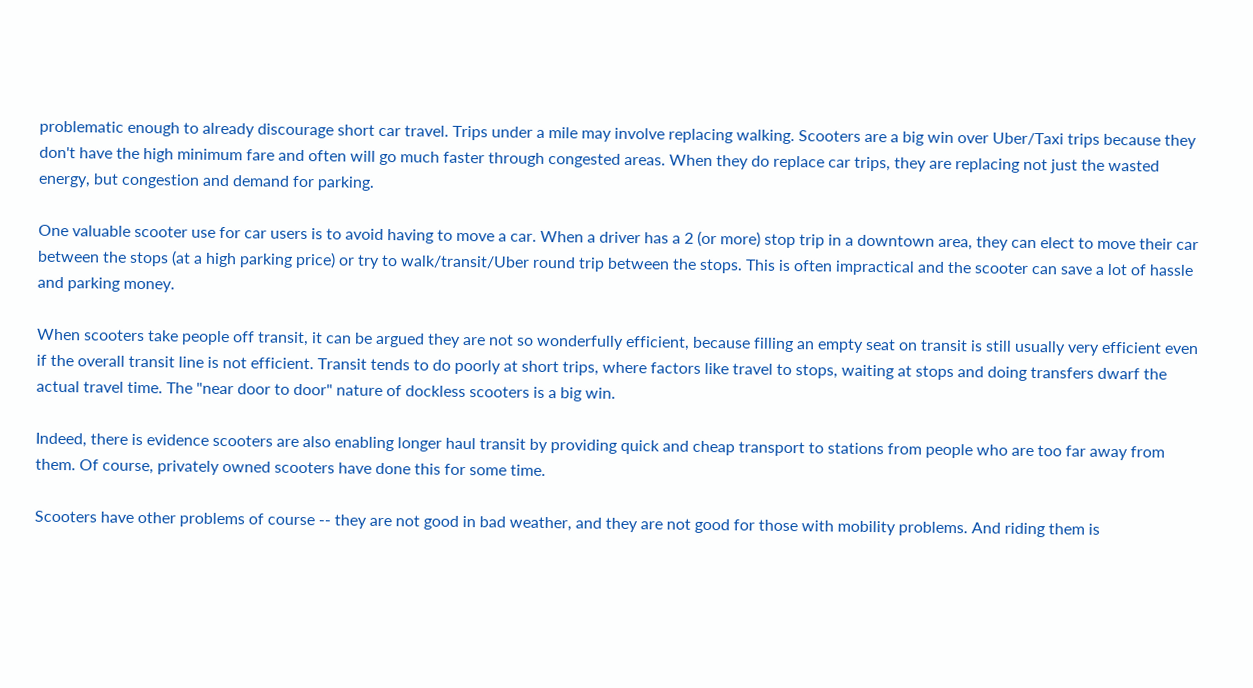problematic enough to already discourage short car travel. Trips under a mile may involve replacing walking. Scooters are a big win over Uber/Taxi trips because they don't have the high minimum fare and often will go much faster through congested areas. When they do replace car trips, they are replacing not just the wasted energy, but congestion and demand for parking.

One valuable scooter use for car users is to avoid having to move a car. When a driver has a 2 (or more) stop trip in a downtown area, they can elect to move their car between the stops (at a high parking price) or try to walk/transit/Uber round trip between the stops. This is often impractical and the scooter can save a lot of hassle and parking money.

When scooters take people off transit, it can be argued they are not so wonderfully efficient, because filling an empty seat on transit is still usually very efficient even if the overall transit line is not efficient. Transit tends to do poorly at short trips, where factors like travel to stops, waiting at stops and doing transfers dwarf the actual travel time. The "near door to door" nature of dockless scooters is a big win.

Indeed, there is evidence scooters are also enabling longer haul transit by providing quick and cheap transport to stations from people who are too far away from them. Of course, privately owned scooters have done this for some time.

Scooters have other problems of course -- they are not good in bad weather, and they are not good for those with mobility problems. And riding them is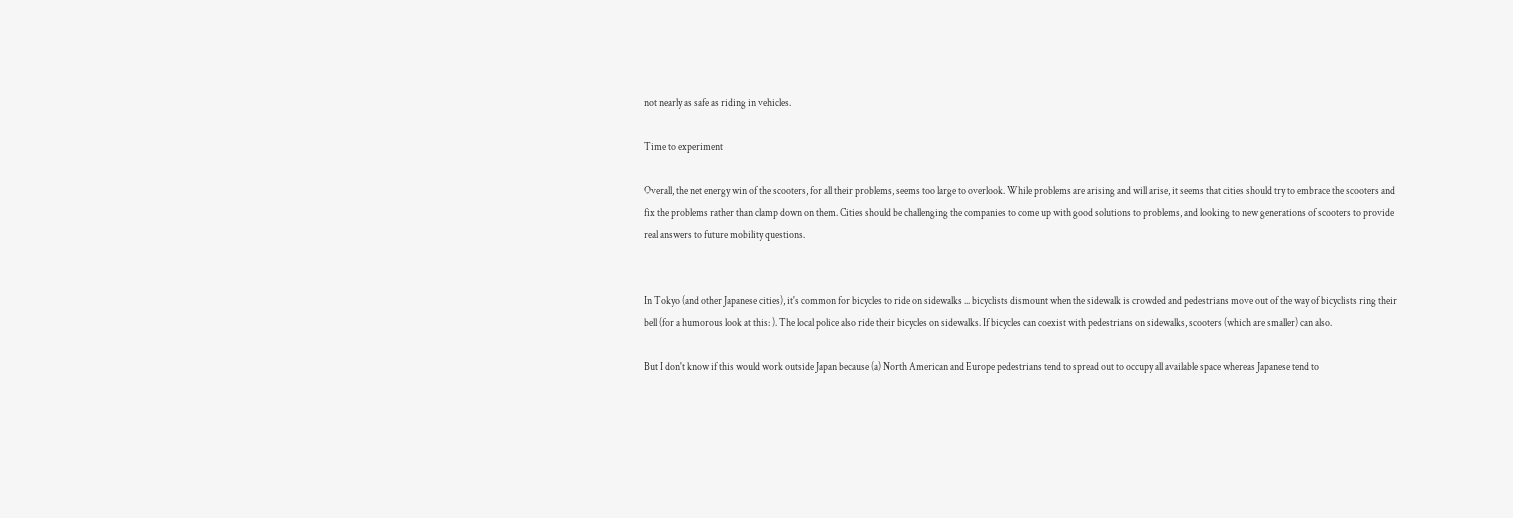not nearly as safe as riding in vehicles.

Time to experiment

Overall, the net energy win of the scooters, for all their problems, seems too large to overlook. While problems are arising and will arise, it seems that cities should try to embrace the scooters and fix the problems rather than clamp down on them. Cities should be challenging the companies to come up with good solutions to problems, and looking to new generations of scooters to provide real answers to future mobility questions.


In Tokyo (and other Japanese cities), it's common for bicycles to ride on sidewalks ... bicyclists dismount when the sidewalk is crowded and pedestrians move out of the way of bicyclists ring their bell (for a humorous look at this: ). The local police also ride their bicycles on sidewalks. If bicycles can coexist with pedestrians on sidewalks, scooters (which are smaller) can also.

But I don't know if this would work outside Japan because (a) North American and Europe pedestrians tend to spread out to occupy all available space whereas Japanese tend to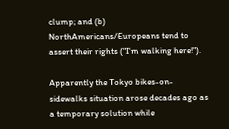clump; and (b) NorthAmericans/Europeans tend to assert their rights ("I'm walking here!").

Apparently the Tokyo bikes-on-sidewalks situation arose decades ago as a temporary solution while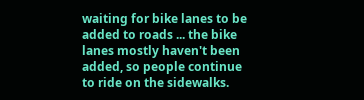waiting for bike lanes to be added to roads ... the bike lanes mostly haven't been added, so people continue to ride on the sidewalks.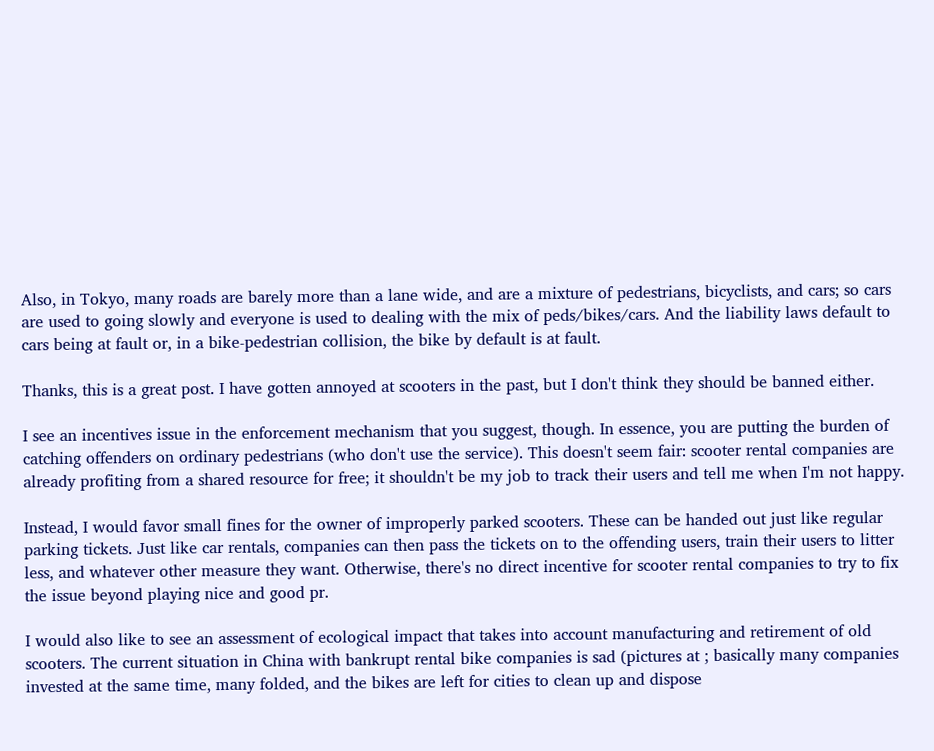Also, in Tokyo, many roads are barely more than a lane wide, and are a mixture of pedestrians, bicyclists, and cars; so cars are used to going slowly and everyone is used to dealing with the mix of peds/bikes/cars. And the liability laws default to cars being at fault or, in a bike-pedestrian collision, the bike by default is at fault.

Thanks, this is a great post. I have gotten annoyed at scooters in the past, but I don't think they should be banned either.

I see an incentives issue in the enforcement mechanism that you suggest, though. In essence, you are putting the burden of catching offenders on ordinary pedestrians (who don't use the service). This doesn't seem fair: scooter rental companies are already profiting from a shared resource for free; it shouldn't be my job to track their users and tell me when I'm not happy.

Instead, I would favor small fines for the owner of improperly parked scooters. These can be handed out just like regular parking tickets. Just like car rentals, companies can then pass the tickets on to the offending users, train their users to litter less, and whatever other measure they want. Otherwise, there's no direct incentive for scooter rental companies to try to fix the issue beyond playing nice and good pr.

I would also like to see an assessment of ecological impact that takes into account manufacturing and retirement of old scooters. The current situation in China with bankrupt rental bike companies is sad (pictures at ; basically many companies invested at the same time, many folded, and the bikes are left for cities to clean up and dispose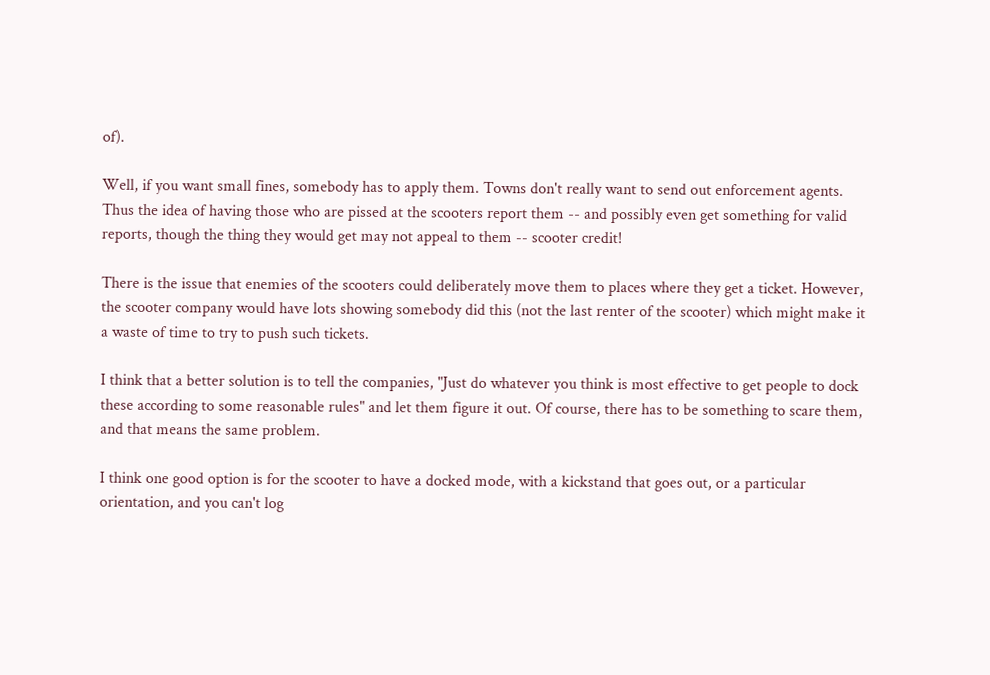of).

Well, if you want small fines, somebody has to apply them. Towns don't really want to send out enforcement agents. Thus the idea of having those who are pissed at the scooters report them -- and possibly even get something for valid reports, though the thing they would get may not appeal to them -- scooter credit!

There is the issue that enemies of the scooters could deliberately move them to places where they get a ticket. However, the scooter company would have lots showing somebody did this (not the last renter of the scooter) which might make it a waste of time to try to push such tickets.

I think that a better solution is to tell the companies, "Just do whatever you think is most effective to get people to dock these according to some reasonable rules" and let them figure it out. Of course, there has to be something to scare them, and that means the same problem.

I think one good option is for the scooter to have a docked mode, with a kickstand that goes out, or a particular orientation, and you can't log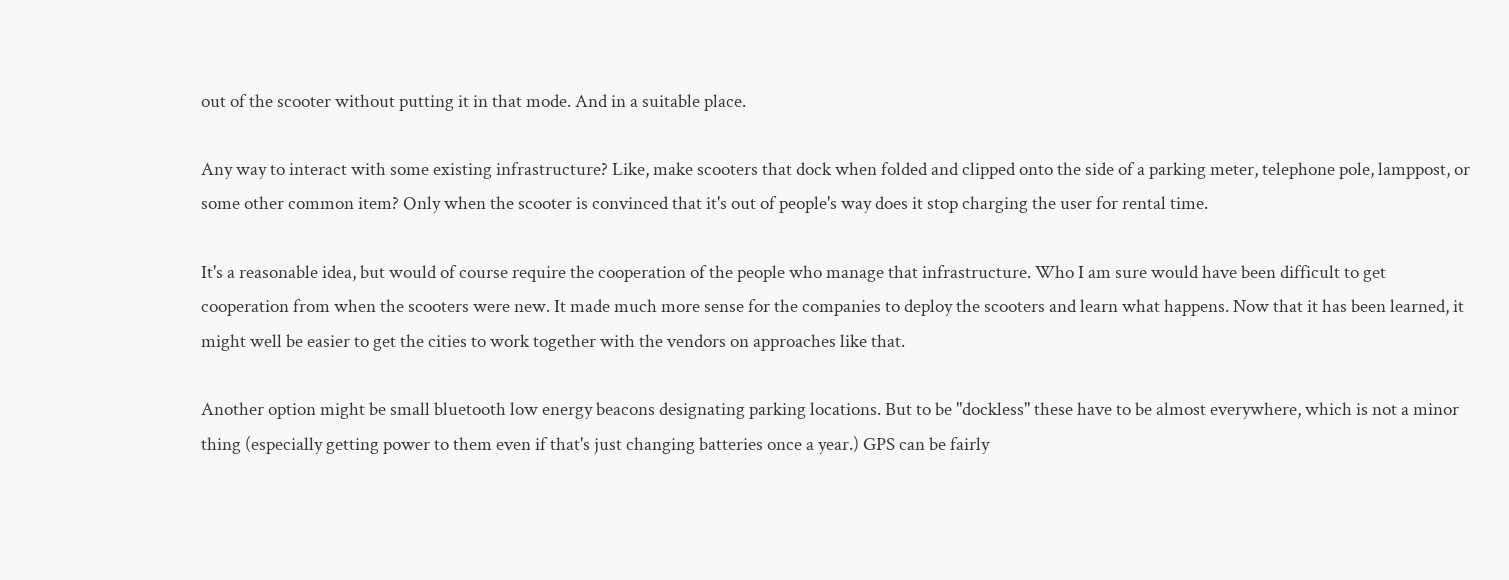out of the scooter without putting it in that mode. And in a suitable place.

Any way to interact with some existing infrastructure? Like, make scooters that dock when folded and clipped onto the side of a parking meter, telephone pole, lamppost, or some other common item? Only when the scooter is convinced that it's out of people's way does it stop charging the user for rental time.

It's a reasonable idea, but would of course require the cooperation of the people who manage that infrastructure. Who I am sure would have been difficult to get cooperation from when the scooters were new. It made much more sense for the companies to deploy the scooters and learn what happens. Now that it has been learned, it might well be easier to get the cities to work together with the vendors on approaches like that.

Another option might be small bluetooth low energy beacons designating parking locations. But to be "dockless" these have to be almost everywhere, which is not a minor thing (especially getting power to them even if that's just changing batteries once a year.) GPS can be fairly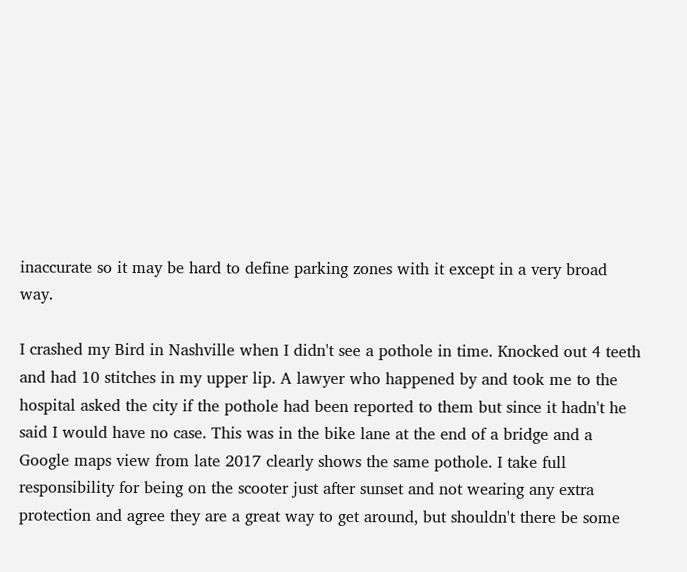inaccurate so it may be hard to define parking zones with it except in a very broad way.

I crashed my Bird in Nashville when I didn't see a pothole in time. Knocked out 4 teeth and had 10 stitches in my upper lip. A lawyer who happened by and took me to the hospital asked the city if the pothole had been reported to them but since it hadn't he said I would have no case. This was in the bike lane at the end of a bridge and a Google maps view from late 2017 clearly shows the same pothole. I take full responsibility for being on the scooter just after sunset and not wearing any extra protection and agree they are a great way to get around, but shouldn't there be some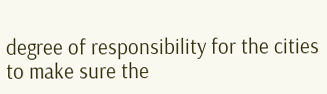degree of responsibility for the cities to make sure the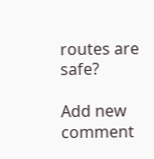routes are safe?

Add new comment